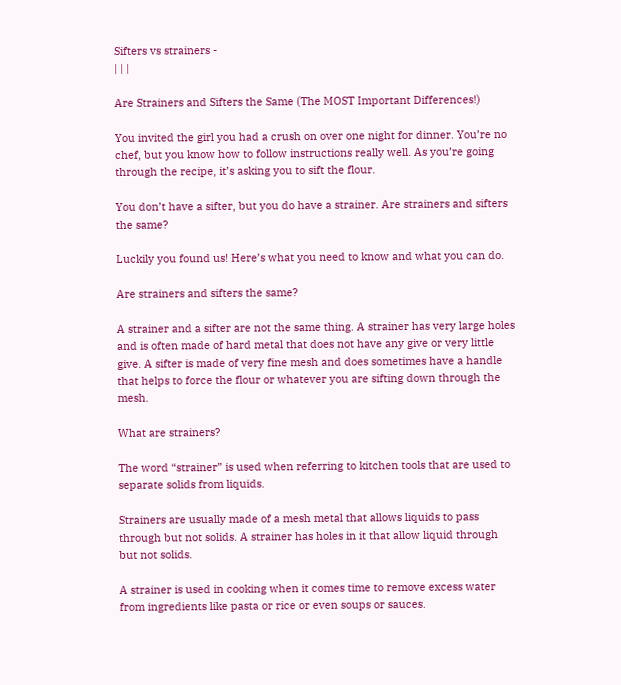Sifters vs strainers -
| | |

Are Strainers and Sifters the Same (The MOST Important Differences!)

You invited the girl you had a crush on over one night for dinner. You’re no chef, but you know how to follow instructions really well. As you’re going through the recipe, it’s asking you to sift the flour.

You don’t have a sifter, but you do have a strainer. Are strainers and sifters the same?

Luckily you found us! Here’s what you need to know and what you can do.

Are strainers and sifters the same?

A strainer and a sifter are not the same thing. A strainer has very large holes and is often made of hard metal that does not have any give or very little give. A sifter is made of very fine mesh and does sometimes have a handle that helps to force the flour or whatever you are sifting down through the mesh.

What are strainers?

The word “strainer” is used when referring to kitchen tools that are used to separate solids from liquids.

Strainers are usually made of a mesh metal that allows liquids to pass through but not solids. A strainer has holes in it that allow liquid through but not solids.

A strainer is used in cooking when it comes time to remove excess water from ingredients like pasta or rice or even soups or sauces.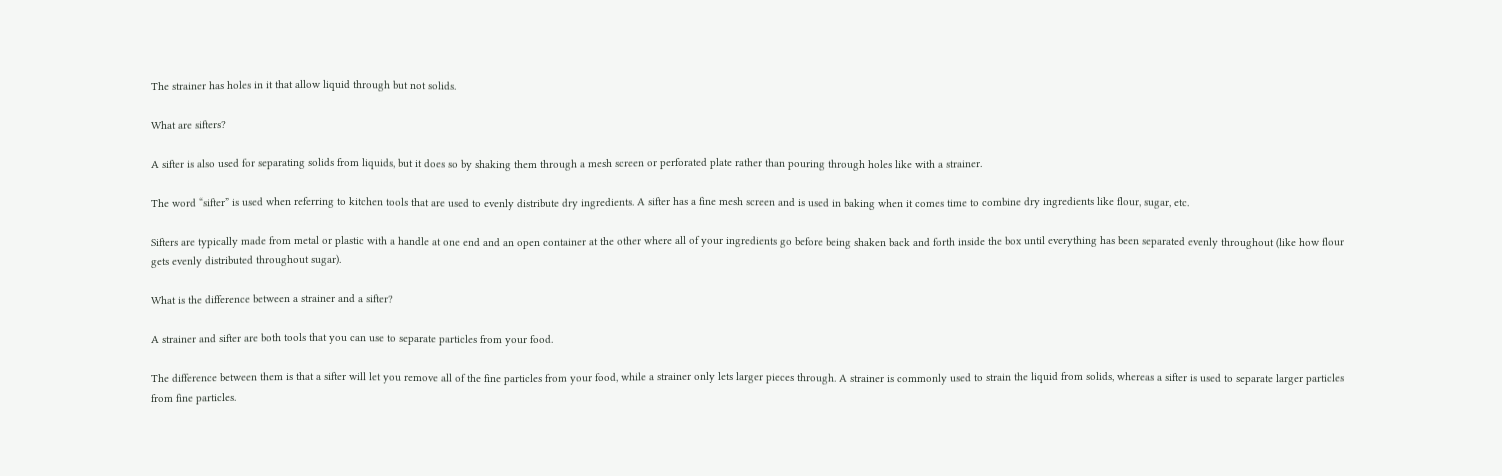The strainer has holes in it that allow liquid through but not solids.

What are sifters?

A sifter is also used for separating solids from liquids, but it does so by shaking them through a mesh screen or perforated plate rather than pouring through holes like with a strainer.

The word “sifter” is used when referring to kitchen tools that are used to evenly distribute dry ingredients. A sifter has a fine mesh screen and is used in baking when it comes time to combine dry ingredients like flour, sugar, etc.

Sifters are typically made from metal or plastic with a handle at one end and an open container at the other where all of your ingredients go before being shaken back and forth inside the box until everything has been separated evenly throughout (like how flour gets evenly distributed throughout sugar).

What is the difference between a strainer and a sifter?

A strainer and sifter are both tools that you can use to separate particles from your food.

The difference between them is that a sifter will let you remove all of the fine particles from your food, while a strainer only lets larger pieces through. A strainer is commonly used to strain the liquid from solids, whereas a sifter is used to separate larger particles from fine particles.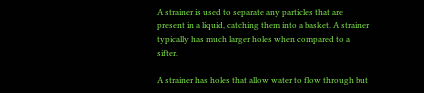A strainer is used to separate any particles that are present in a liquid, catching them into a basket. A strainer typically has much larger holes when compared to a sifter.

A strainer has holes that allow water to flow through but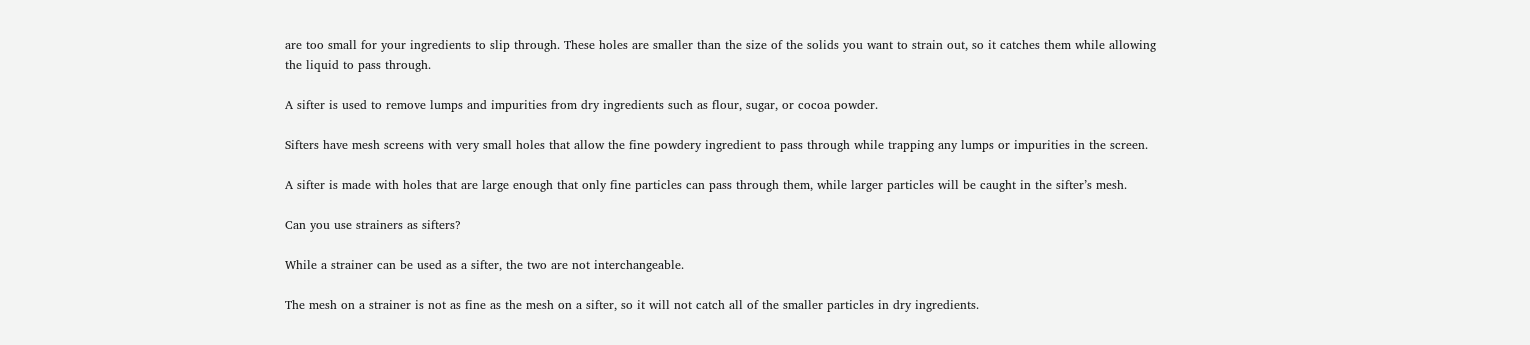are too small for your ingredients to slip through. These holes are smaller than the size of the solids you want to strain out, so it catches them while allowing the liquid to pass through.

A sifter is used to remove lumps and impurities from dry ingredients such as flour, sugar, or cocoa powder.

Sifters have mesh screens with very small holes that allow the fine powdery ingredient to pass through while trapping any lumps or impurities in the screen.

A sifter is made with holes that are large enough that only fine particles can pass through them, while larger particles will be caught in the sifter’s mesh.

Can you use strainers as sifters?

While a strainer can be used as a sifter, the two are not interchangeable.

The mesh on a strainer is not as fine as the mesh on a sifter, so it will not catch all of the smaller particles in dry ingredients.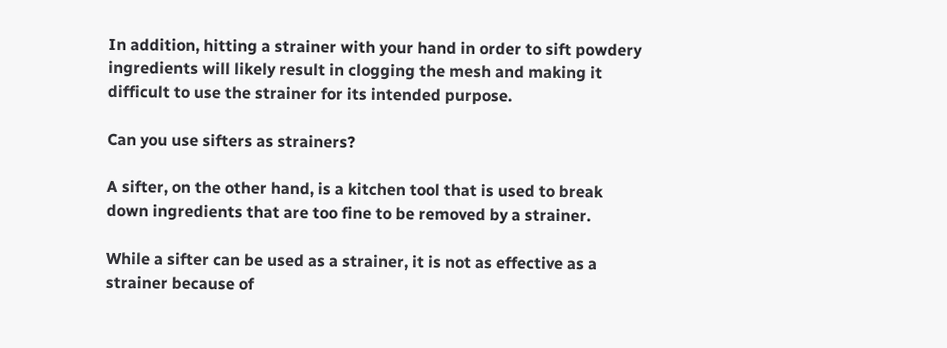In addition, hitting a strainer with your hand in order to sift powdery ingredients will likely result in clogging the mesh and making it difficult to use the strainer for its intended purpose.

Can you use sifters as strainers?

A sifter, on the other hand, is a kitchen tool that is used to break down ingredients that are too fine to be removed by a strainer.

While a sifter can be used as a strainer, it is not as effective as a strainer because of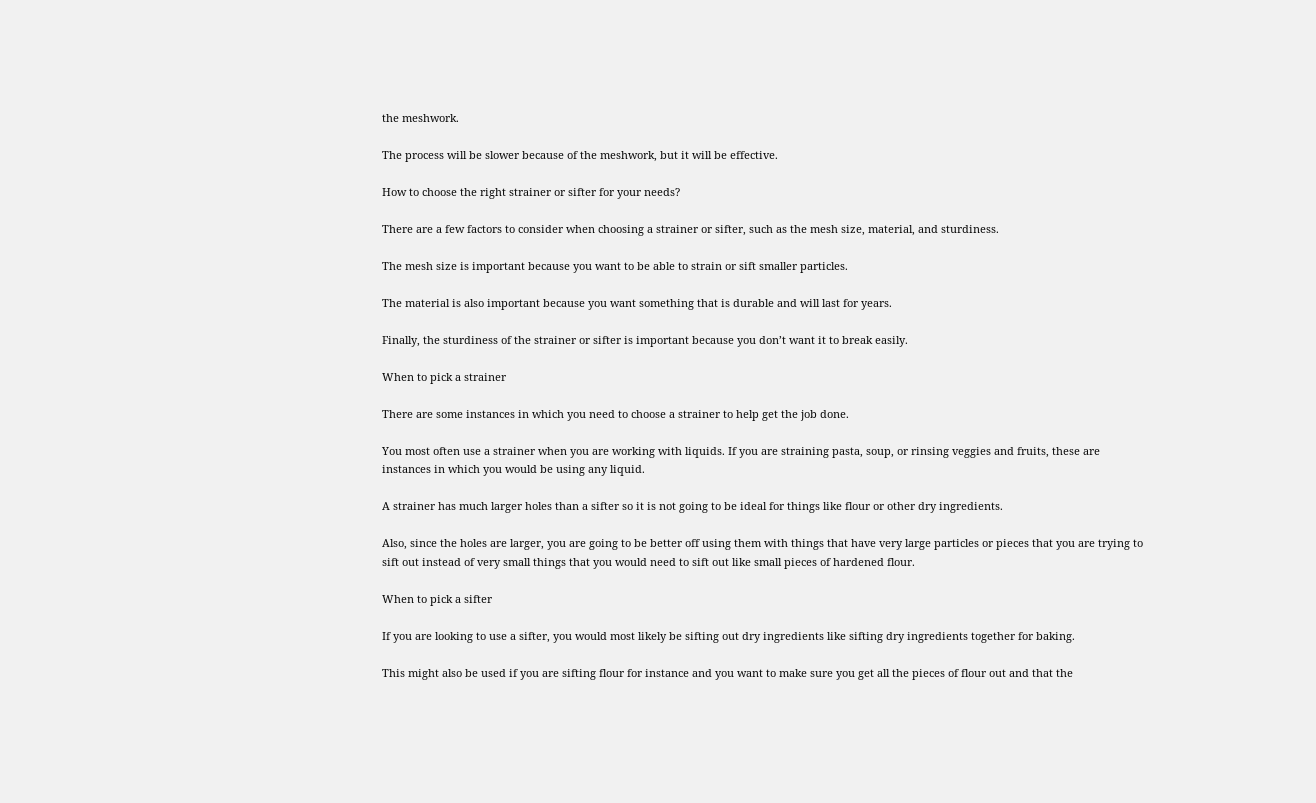the meshwork.

The process will be slower because of the meshwork, but it will be effective.

How to choose the right strainer or sifter for your needs?

There are a few factors to consider when choosing a strainer or sifter, such as the mesh size, material, and sturdiness.

The mesh size is important because you want to be able to strain or sift smaller particles.

The material is also important because you want something that is durable and will last for years.

Finally, the sturdiness of the strainer or sifter is important because you don’t want it to break easily.

When to pick a strainer

There are some instances in which you need to choose a strainer to help get the job done.

You most often use a strainer when you are working with liquids. If you are straining pasta, soup, or rinsing veggies and fruits, these are instances in which you would be using any liquid.

A strainer has much larger holes than a sifter so it is not going to be ideal for things like flour or other dry ingredients.

Also, since the holes are larger, you are going to be better off using them with things that have very large particles or pieces that you are trying to sift out instead of very small things that you would need to sift out like small pieces of hardened flour.

When to pick a sifter

If you are looking to use a sifter, you would most likely be sifting out dry ingredients like sifting dry ingredients together for baking.

This might also be used if you are sifting flour for instance and you want to make sure you get all the pieces of flour out and that the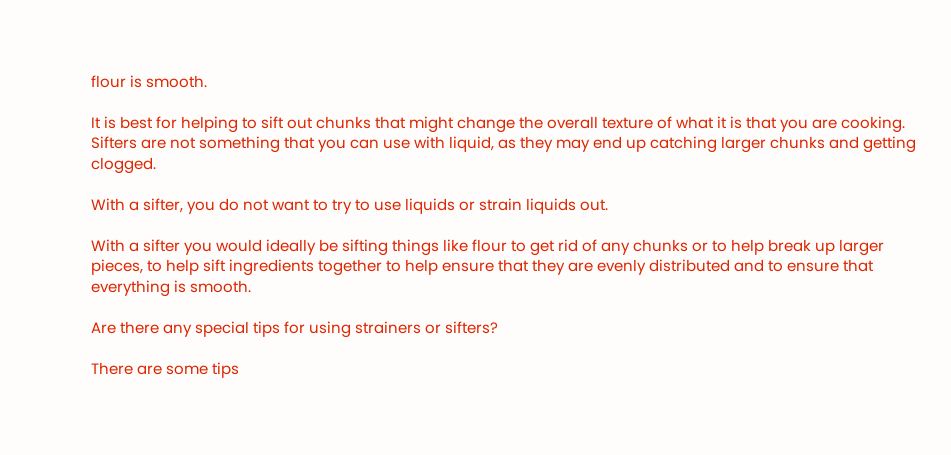flour is smooth.

It is best for helping to sift out chunks that might change the overall texture of what it is that you are cooking. Sifters are not something that you can use with liquid, as they may end up catching larger chunks and getting clogged.

With a sifter, you do not want to try to use liquids or strain liquids out.

With a sifter you would ideally be sifting things like flour to get rid of any chunks or to help break up larger pieces, to help sift ingredients together to help ensure that they are evenly distributed and to ensure that everything is smooth.

Are there any special tips for using strainers or sifters?

There are some tips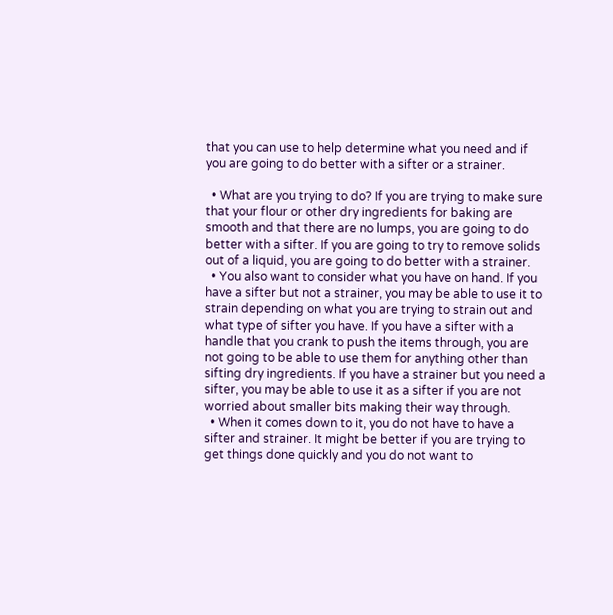that you can use to help determine what you need and if you are going to do better with a sifter or a strainer.

  • What are you trying to do? If you are trying to make sure that your flour or other dry ingredients for baking are smooth and that there are no lumps, you are going to do better with a sifter. If you are going to try to remove solids out of a liquid, you are going to do better with a strainer.
  • You also want to consider what you have on hand. If you have a sifter but not a strainer, you may be able to use it to strain depending on what you are trying to strain out and what type of sifter you have. If you have a sifter with a handle that you crank to push the items through, you are not going to be able to use them for anything other than sifting dry ingredients. If you have a strainer but you need a sifter, you may be able to use it as a sifter if you are not worried about smaller bits making their way through.
  • When it comes down to it, you do not have to have a sifter and strainer. It might be better if you are trying to get things done quickly and you do not want to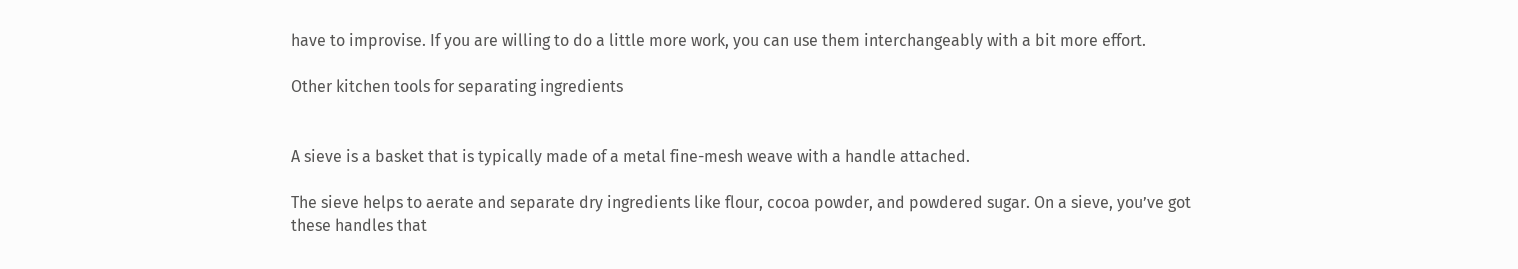have to improvise. If you are willing to do a little more work, you can use them interchangeably with a bit more effort.

Other kitchen tools for separating ingredients


A sieve is a basket that is typically made of a metal fine-mesh weave with a handle attached.

The sieve helps to aerate and separate dry ingredients like flour, cocoa powder, and powdered sugar. On a sieve, you’ve got these handles that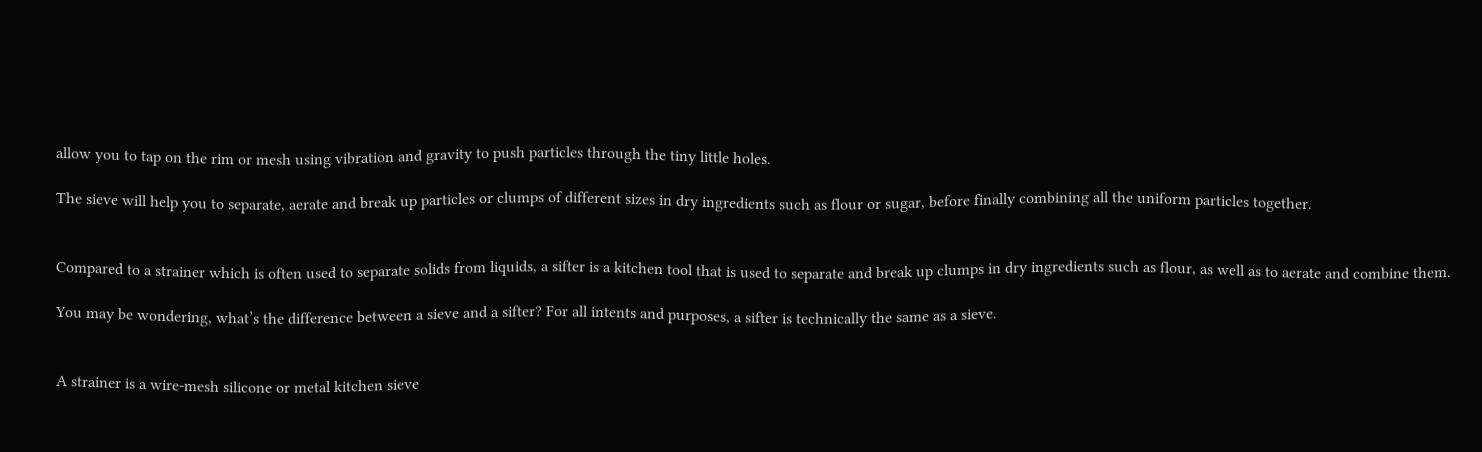allow you to tap on the rim or mesh using vibration and gravity to push particles through the tiny little holes.

The sieve will help you to separate, aerate and break up particles or clumps of different sizes in dry ingredients such as flour or sugar, before finally combining all the uniform particles together.


Compared to a strainer which is often used to separate solids from liquids, a sifter is a kitchen tool that is used to separate and break up clumps in dry ingredients such as flour, as well as to aerate and combine them.

You may be wondering, what’s the difference between a sieve and a sifter? For all intents and purposes, a sifter is technically the same as a sieve.


A strainer is a wire-mesh silicone or metal kitchen sieve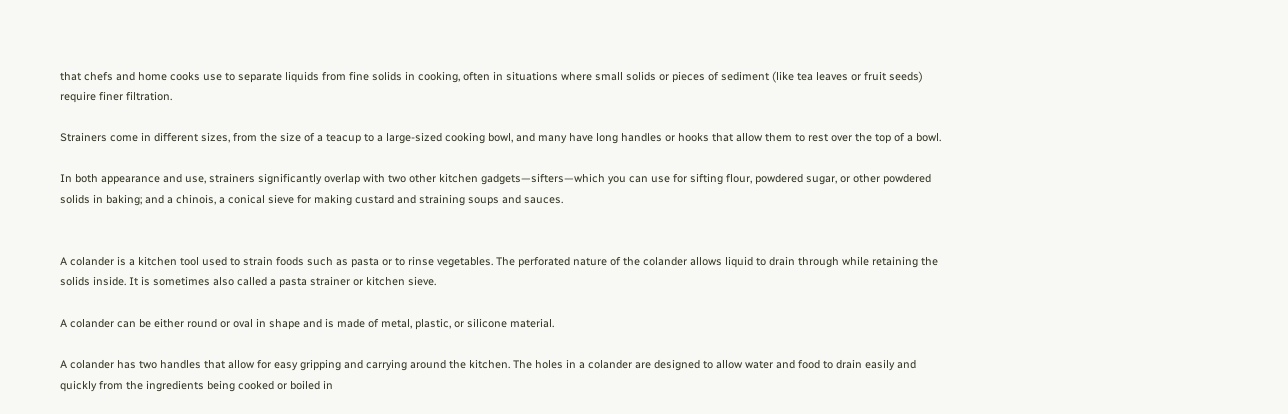that chefs and home cooks use to separate liquids from fine solids in cooking, often in situations where small solids or pieces of sediment (like tea leaves or fruit seeds) require finer filtration.

Strainers come in different sizes, from the size of a teacup to a large-sized cooking bowl, and many have long handles or hooks that allow them to rest over the top of a bowl.

In both appearance and use, strainers significantly overlap with two other kitchen gadgets—sifters—which you can use for sifting flour, powdered sugar, or other powdered solids in baking; and a chinois, a conical sieve for making custard and straining soups and sauces.


A colander is a kitchen tool used to strain foods such as pasta or to rinse vegetables. The perforated nature of the colander allows liquid to drain through while retaining the solids inside. It is sometimes also called a pasta strainer or kitchen sieve.

A colander can be either round or oval in shape and is made of metal, plastic, or silicone material.

A colander has two handles that allow for easy gripping and carrying around the kitchen. The holes in a colander are designed to allow water and food to drain easily and quickly from the ingredients being cooked or boiled in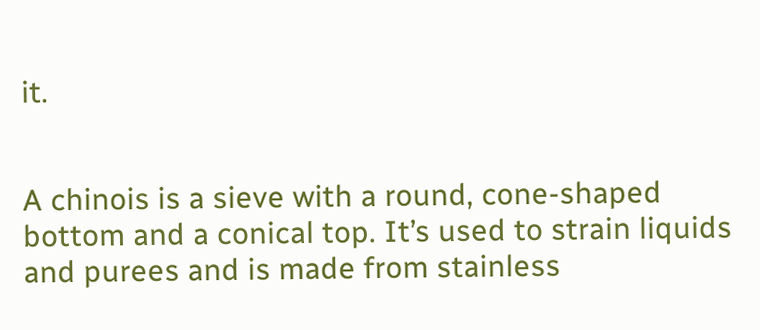it.


A chinois is a sieve with a round, cone-shaped bottom and a conical top. It’s used to strain liquids and purees and is made from stainless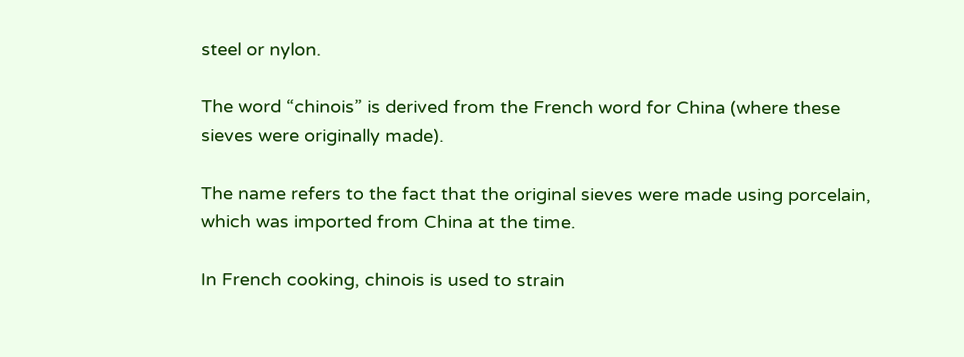steel or nylon.

The word “chinois” is derived from the French word for China (where these sieves were originally made).

The name refers to the fact that the original sieves were made using porcelain, which was imported from China at the time.

In French cooking, chinois is used to strain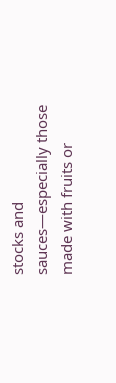stocks and sauces—especially those made with fruits or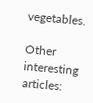vegetables.

Other interesting articles: